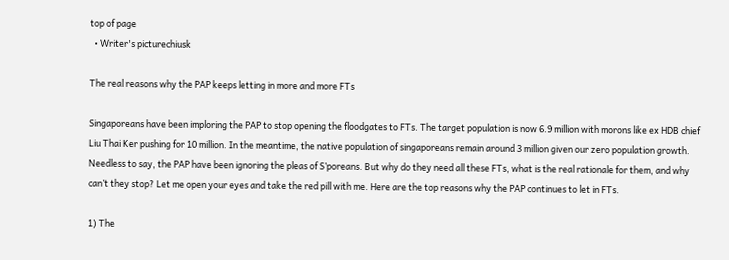top of page
  • Writer's picturechiusk

The real reasons why the PAP keeps letting in more and more FTs

Singaporeans have been imploring the PAP to stop opening the floodgates to FTs. The target population is now 6.9 million with morons like ex HDB chief Liu Thai Ker pushing for 10 million. In the meantime, the native population of singaporeans remain around 3 million given our zero population growth. Needless to say, the PAP have been ignoring the pleas of S’poreans. But why do they need all these FTs, what is the real rationale for them, and why can’t they stop? Let me open your eyes and take the red pill with me. Here are the top reasons why the PAP continues to let in FTs.

1) The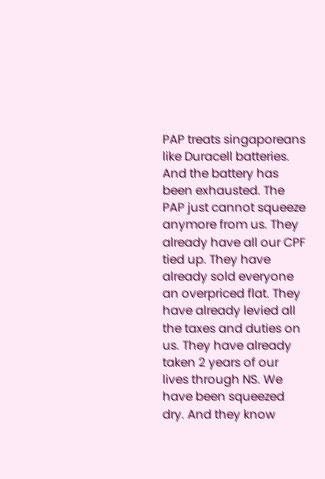PAP treats singaporeans like Duracell batteries. And the battery has been exhausted. The PAP just cannot squeeze anymore from us. They already have all our CPF tied up. They have already sold everyone an overpriced flat. They have already levied all the taxes and duties on us. They have already taken 2 years of our lives through NS. We have been squeezed dry. And they know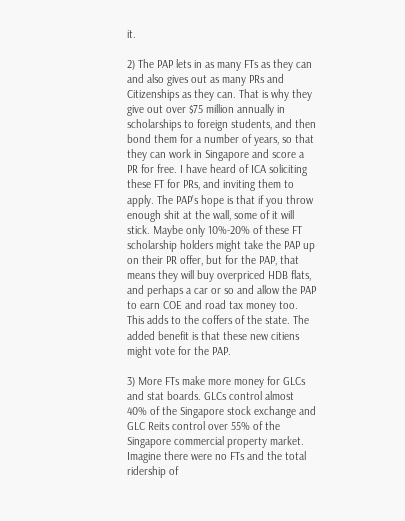it.

2) The PAP lets in as many FTs as they can and also gives out as many PRs and Citizenships as they can. That is why they give out over $75 million annually in scholarships to foreign students, and then bond them for a number of years, so that they can work in Singapore and score a PR for free. I have heard of ICA soliciting these FT for PRs, and inviting them to apply. The PAP’s hope is that if you throw enough shit at the wall, some of it will stick. Maybe only 10%-20% of these FT scholarship holders might take the PAP up on their PR offer, but for the PAP, that means they will buy overpriced HDB flats, and perhaps a car or so and allow the PAP to earn COE and road tax money too. This adds to the coffers of the state. The added benefit is that these new citiens might vote for the PAP.

3) More FTs make more money for GLCs and stat boards. GLCs control almost 40% of the Singapore stock exchange and GLC Reits control over 55% of the Singapore commercial property market. Imagine there were no FTs and the total ridership of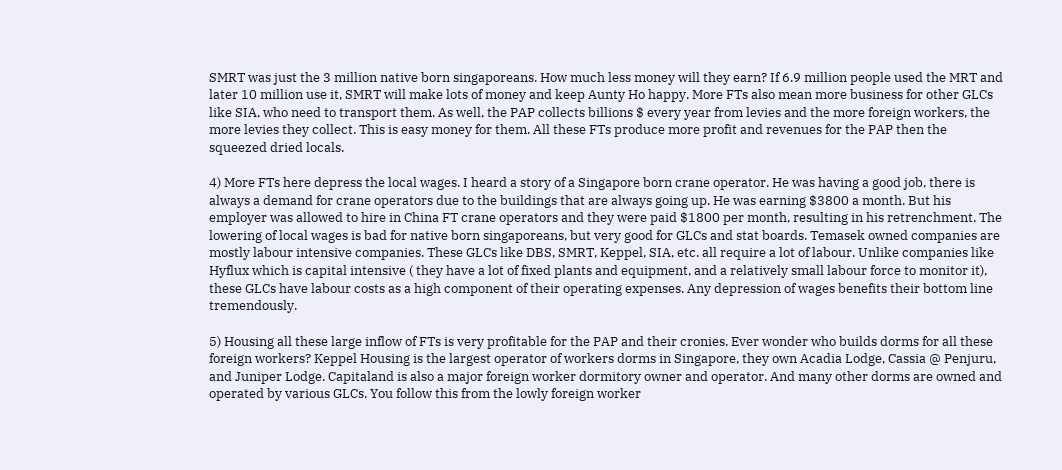SMRT was just the 3 million native born singaporeans. How much less money will they earn? If 6.9 million people used the MRT and later 10 million use it, SMRT will make lots of money and keep Aunty Ho happy. More FTs also mean more business for other GLCs like SIA, who need to transport them. As well, the PAP collects billions $ every year from levies and the more foreign workers, the more levies they collect. This is easy money for them. All these FTs produce more profit and revenues for the PAP then the squeezed dried locals.

4) More FTs here depress the local wages. I heard a story of a Singapore born crane operator. He was having a good job, there is always a demand for crane operators due to the buildings that are always going up. He was earning $3800 a month. But his employer was allowed to hire in China FT crane operators and they were paid $1800 per month, resulting in his retrenchment. The lowering of local wages is bad for native born singaporeans, but very good for GLCs and stat boards. Temasek owned companies are mostly labour intensive companies. These GLCs like DBS, SMRT, Keppel, SIA, etc. all require a lot of labour. Unlike companies like Hyflux which is capital intensive ( they have a lot of fixed plants and equipment, and a relatively small labour force to monitor it), these GLCs have labour costs as a high component of their operating expenses. Any depression of wages benefits their bottom line tremendously.

5) Housing all these large inflow of FTs is very profitable for the PAP and their cronies. Ever wonder who builds dorms for all these foreign workers? Keppel Housing is the largest operator of workers dorms in Singapore, they own Acadia Lodge, Cassia @ Penjuru, and Juniper Lodge. Capitaland is also a major foreign worker dormitory owner and operator. And many other dorms are owned and operated by various GLCs. You follow this from the lowly foreign worker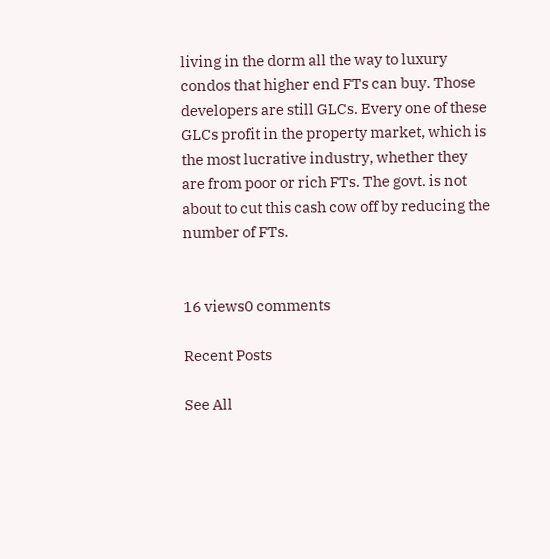living in the dorm all the way to luxury condos that higher end FTs can buy. Those developers are still GLCs. Every one of these GLCs profit in the property market, which is the most lucrative industry, whether they are from poor or rich FTs. The govt. is not about to cut this cash cow off by reducing the number of FTs.


16 views0 comments

Recent Posts

See All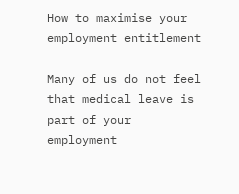How to maximise your employment entitlement

Many of us do not feel that medical leave is part of your employment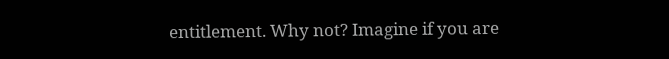entitlement. Why not? Imagine if you are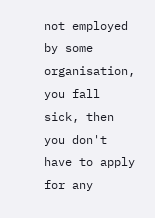not employed by some organisation, you fall sick, then you don't have to apply for any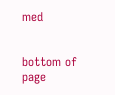med


bottom of page